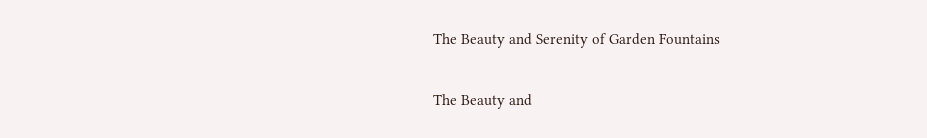The Beauty and Serenity of Garden Fountains

The Beauty and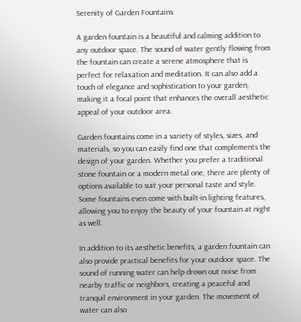Serenity of Garden Fountains

A garden fountain is a beautiful and calming addition to any outdoor space. The sound of water gently flowing from the fountain can create a serene atmosphere that is perfect for relaxation and meditation. It can also add a touch of elegance and sophistication to your garden, making it a focal point that enhances the overall aesthetic appeal of your outdoor area.

Garden fountains come in a variety of styles, sizes, and materials, so you can easily find one that complements the design of your garden. Whether you prefer a traditional stone fountain or a modern metal one, there are plenty of options available to suit your personal taste and style. Some fountains even come with built-in lighting features, allowing you to enjoy the beauty of your fountain at night as well.

In addition to its aesthetic benefits, a garden fountain can also provide practical benefits for your outdoor space. The sound of running water can help drown out noise from nearby traffic or neighbors, creating a peaceful and tranquil environment in your garden. The movement of water can also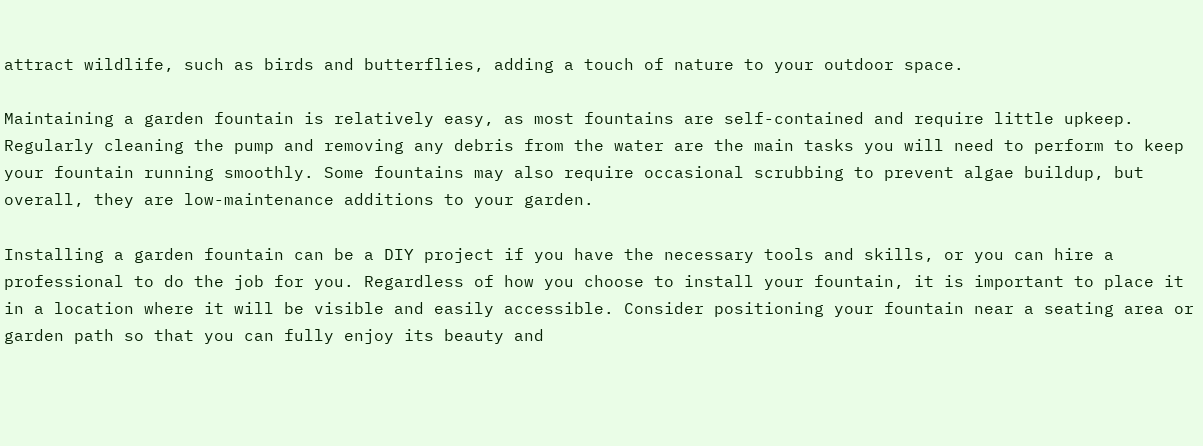attract wildlife, such as birds and butterflies, adding a touch of nature to your outdoor space.

Maintaining a garden fountain is relatively easy, as most fountains are self-contained and require little upkeep. Regularly cleaning the pump and removing any debris from the water are the main tasks you will need to perform to keep your fountain running smoothly. Some fountains may also require occasional scrubbing to prevent algae buildup, but overall, they are low-maintenance additions to your garden.

Installing a garden fountain can be a DIY project if you have the necessary tools and skills, or you can hire a professional to do the job for you. Regardless of how you choose to install your fountain, it is important to place it in a location where it will be visible and easily accessible. Consider positioning your fountain near a seating area or garden path so that you can fully enjoy its beauty and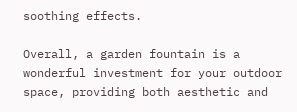soothing effects.

Overall, a garden fountain is a wonderful investment for your outdoor space, providing both aesthetic and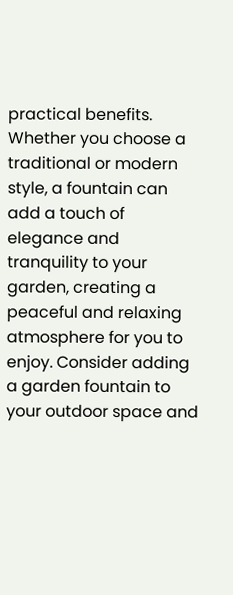practical benefits. Whether you choose a traditional or modern style, a fountain can add a touch of elegance and tranquility to your garden, creating a peaceful and relaxing atmosphere for you to enjoy. Consider adding a garden fountain to your outdoor space and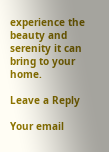experience the beauty and serenity it can bring to your home.

Leave a Reply

Your email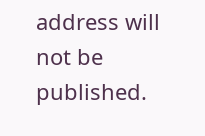address will not be published.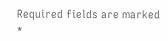Required fields are marked *